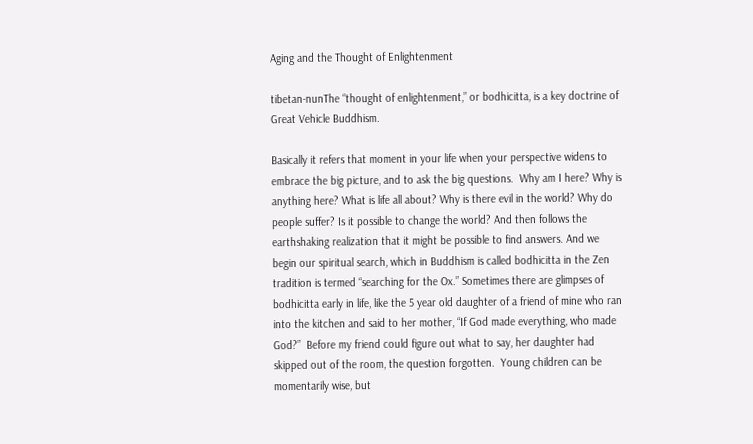Aging and the Thought of Enlightenment

tibetan-nunThe “thought of enlightenment,” or bodhicitta, is a key doctrine of Great Vehicle Buddhism.

Basically it refers that moment in your life when your perspective widens to embrace the big picture, and to ask the big questions.  Why am I here? Why is anything here? What is life all about? Why is there evil in the world? Why do people suffer? Is it possible to change the world? And then follows the earthshaking realization that it might be possible to find answers. And we begin our spiritual search, which in Buddhism is called bodhicitta in the Zen tradition is termed “searching for the Ox.” Sometimes there are glimpses of bodhicitta early in life, like the 5 year old daughter of a friend of mine who ran into the kitchen and said to her mother, “If God made everything, who made God?”  Before my friend could figure out what to say, her daughter had skipped out of the room, the question forgotten.  Young children can be momentarily wise, but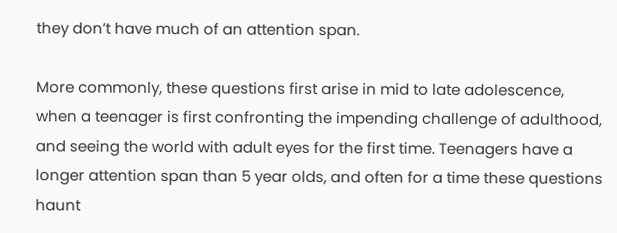they don’t have much of an attention span.

More commonly, these questions first arise in mid to late adolescence, when a teenager is first confronting the impending challenge of adulthood, and seeing the world with adult eyes for the first time. Teenagers have a longer attention span than 5 year olds, and often for a time these questions haunt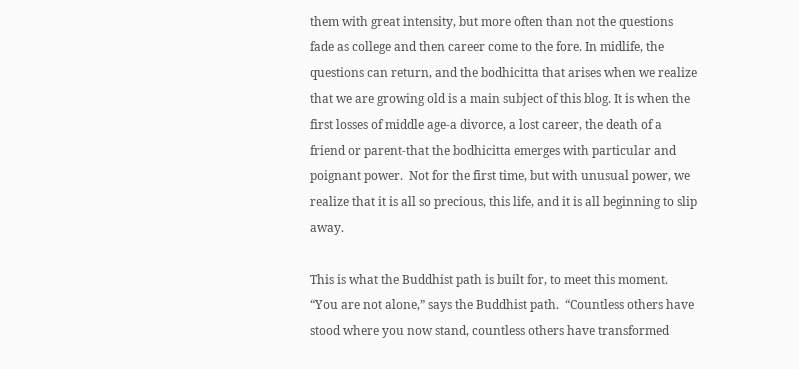them with great intensity, but more often than not the questions fade as college and then career come to the fore. In midlife, the questions can return, and the bodhicitta that arises when we realize that we are growing old is a main subject of this blog. It is when the first losses of middle age-a divorce, a lost career, the death of a friend or parent-that the bodhicitta emerges with particular and poignant power.  Not for the first time, but with unusual power, we realize that it is all so precious, this life, and it is all beginning to slip away.

This is what the Buddhist path is built for, to meet this moment.  “You are not alone,” says the Buddhist path.  “Countless others have stood where you now stand, countless others have transformed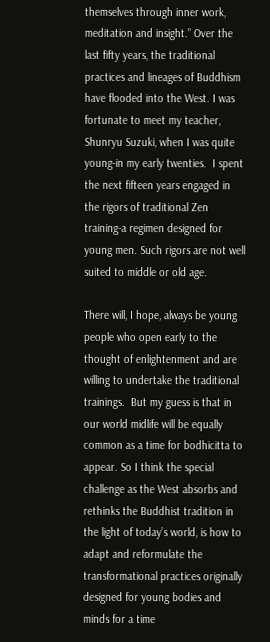themselves through inner work, meditation and insight.” Over the last fifty years, the traditional practices and lineages of Buddhism have flooded into the West. I was fortunate to meet my teacher, Shunryu Suzuki, when I was quite young-in my early twenties.  I spent the next fifteen years engaged in the rigors of traditional Zen training-a regimen designed for young men. Such rigors are not well suited to middle or old age.

There will, I hope, always be young people who open early to the thought of enlightenment and are willing to undertake the traditional trainings.  But my guess is that in our world midlife will be equally common as a time for bodhicitta to appear. So I think the special challenge as the West absorbs and rethinks the Buddhist tradition in the light of today’s world, is how to adapt and reformulate the transformational practices originally designed for young bodies and minds for a time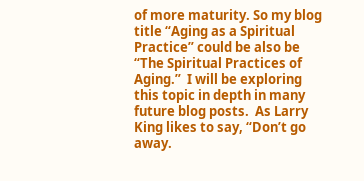of more maturity. So my blog title “Aging as a Spiritual Practice” could be also be “The Spiritual Practices of Aging.”  I will be exploring this topic in depth in many future blog posts.  As Larry King likes to say, “Don’t go away.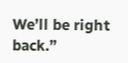We’ll be right back.”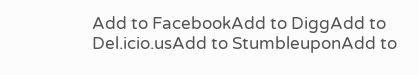Add to FacebookAdd to DiggAdd to Del.icio.usAdd to StumbleuponAdd to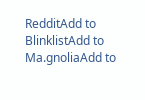RedditAdd to BlinklistAdd to Ma.gnoliaAdd to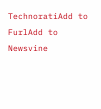TechnoratiAdd to FurlAdd to Newsvine